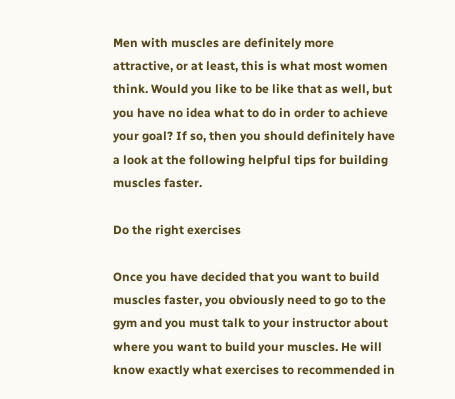Men with muscles are definitely more attractive, or at least, this is what most women think. Would you like to be like that as well, but you have no idea what to do in order to achieve your goal? If so, then you should definitely have a look at the following helpful tips for building muscles faster.

Do the right exercises

Once you have decided that you want to build muscles faster, you obviously need to go to the gym and you must talk to your instructor about where you want to build your muscles. He will know exactly what exercises to recommended in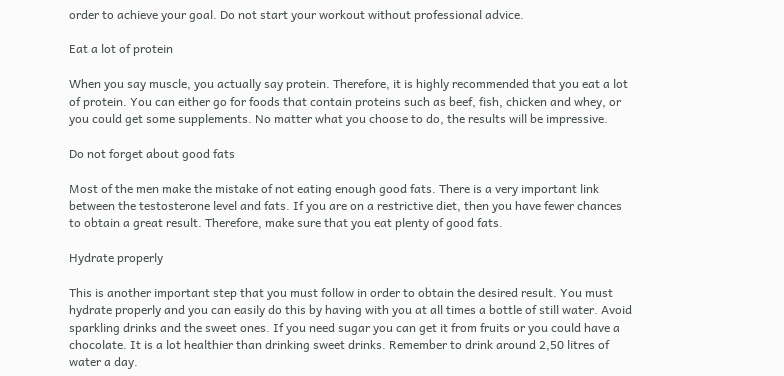order to achieve your goal. Do not start your workout without professional advice.

Eat a lot of protein

When you say muscle, you actually say protein. Therefore, it is highly recommended that you eat a lot of protein. You can either go for foods that contain proteins such as beef, fish, chicken and whey, or you could get some supplements. No matter what you choose to do, the results will be impressive.

Do not forget about good fats

Most of the men make the mistake of not eating enough good fats. There is a very important link between the testosterone level and fats. If you are on a restrictive diet, then you have fewer chances to obtain a great result. Therefore, make sure that you eat plenty of good fats.

Hydrate properly

This is another important step that you must follow in order to obtain the desired result. You must hydrate properly and you can easily do this by having with you at all times a bottle of still water. Avoid sparkling drinks and the sweet ones. If you need sugar you can get it from fruits or you could have a chocolate. It is a lot healthier than drinking sweet drinks. Remember to drink around 2,50 litres of water a day.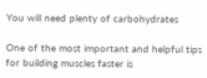You will need plenty of carbohydrates

One of the most important and helpful tips for building muscles faster is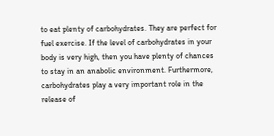to eat plenty of carbohydrates. They are perfect for fuel exercise. If the level of carbohydrates in your body is very high, then you have plenty of chances to stay in an anabolic environment. Furthermore, carbohydrates play a very important role in the release of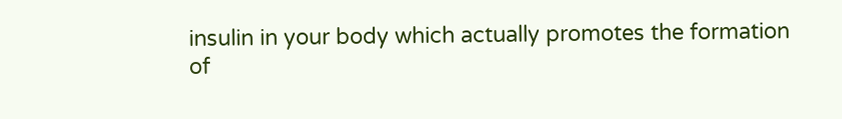insulin in your body which actually promotes the formation of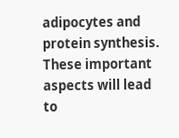adipocytes and protein synthesis. These important aspects will lead to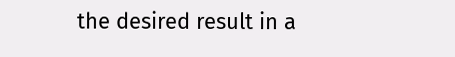the desired result in a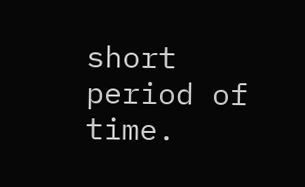short period of time.